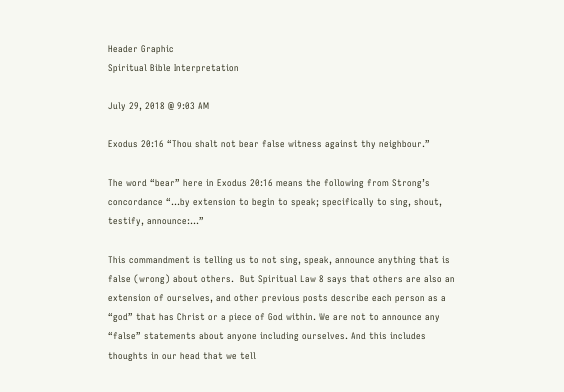Header Graphic
Spiritual Bible Interpretation

July 29, 2018 @ 9:03 AM

Exodus 20:16 “Thou shalt not bear false witness against thy neighbour.”

The word “bear” here in Exodus 20:16 means the following from Strong’s concordance “…by extension to begin to speak; specifically to sing, shout, testify, announce:…”

This commandment is telling us to not sing, speak, announce anything that is false (wrong) about others.  But Spiritual Law 8 says that others are also an extension of ourselves, and other previous posts describe each person as a “god” that has Christ or a piece of God within. We are not to announce any “false” statements about anyone including ourselves. And this includes thoughts in our head that we tell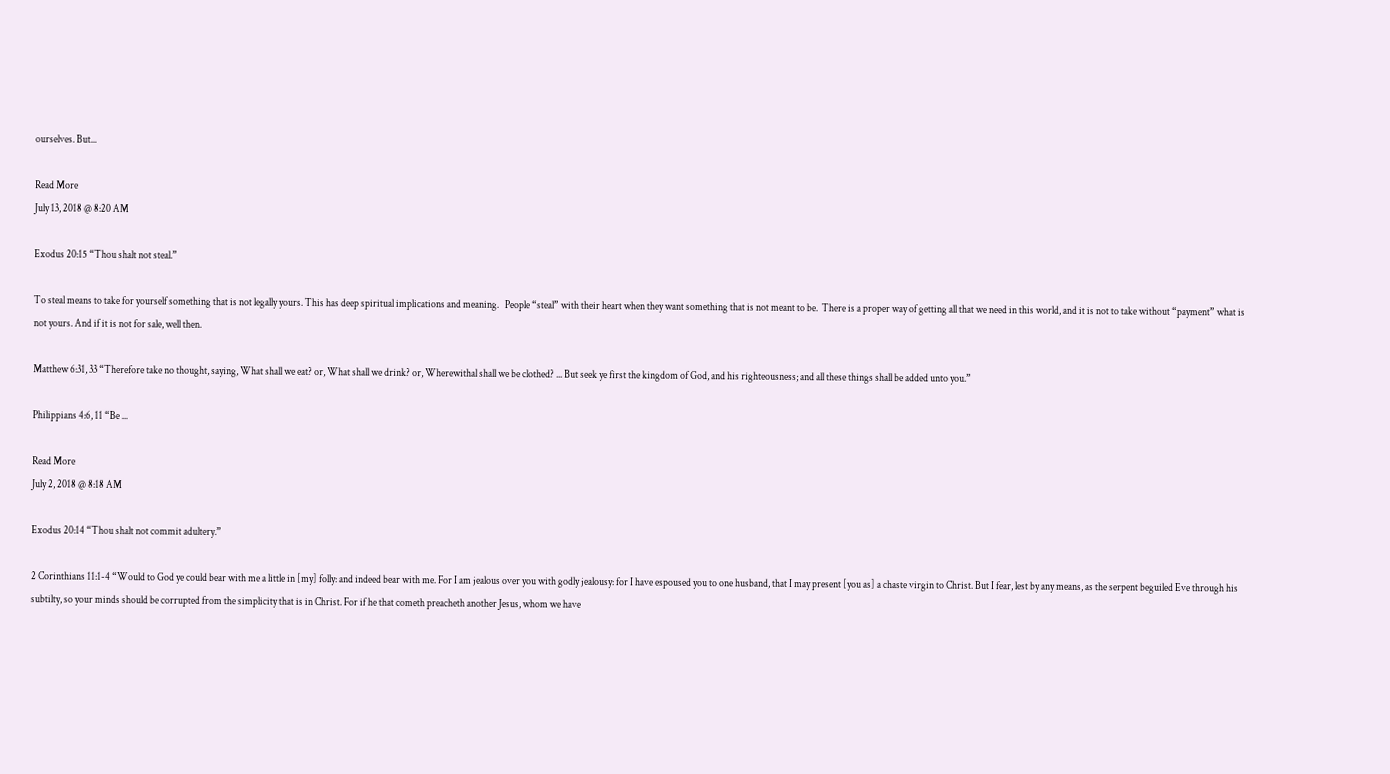ourselves. But...

Read More
July 13, 2018 @ 8:20 AM

Exodus 20:15 “Thou shalt not steal.”

To steal means to take for yourself something that is not legally yours. This has deep spiritual implications and meaning.   People “steal” with their heart when they want something that is not meant to be.  There is a proper way of getting all that we need in this world, and it is not to take without “payment” what is not yours. And if it is not for sale, well then.

Matthew 6:31, 33 “Therefore take no thought, saying, What shall we eat? or, What shall we drink? or, Wherewithal shall we be clothed? ... But seek ye first the kingdom of God, and his righteousness; and all these things shall be added unto you.”

Philippians 4:6, 11 “Be ...

Read More
July 2, 2018 @ 8:18 AM

Exodus 20:14 “Thou shalt not commit adultery.”

2 Corinthians 11:1-4 “Would to God ye could bear with me a little in [my] folly: and indeed bear with me. For I am jealous over you with godly jealousy: for I have espoused you to one husband, that I may present [you as] a chaste virgin to Christ. But I fear, lest by any means, as the serpent beguiled Eve through his subtilty, so your minds should be corrupted from the simplicity that is in Christ. For if he that cometh preacheth another Jesus, whom we have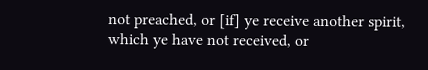not preached, or [if] ye receive another spirit, which ye have not received, or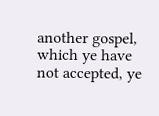another gospel, which ye have not accepted, ye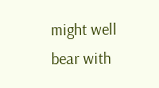might well bear with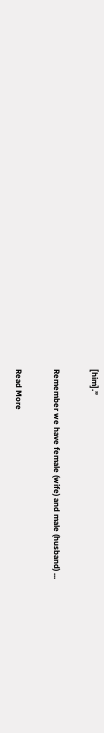[him].”

Remember we have female (wife) and male (husband) ...

Read More